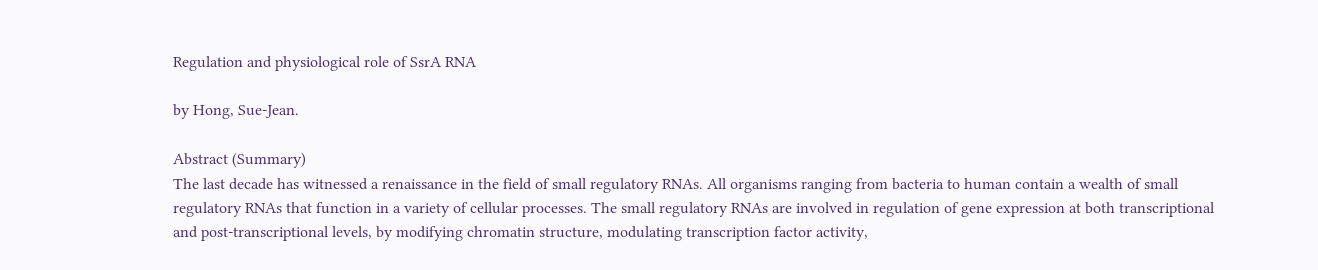Regulation and physiological role of SsrA RNA

by Hong, Sue-Jean.

Abstract (Summary)
The last decade has witnessed a renaissance in the field of small regulatory RNAs. All organisms ranging from bacteria to human contain a wealth of small regulatory RNAs that function in a variety of cellular processes. The small regulatory RNAs are involved in regulation of gene expression at both transcriptional and post-transcriptional levels, by modifying chromatin structure, modulating transcription factor activity,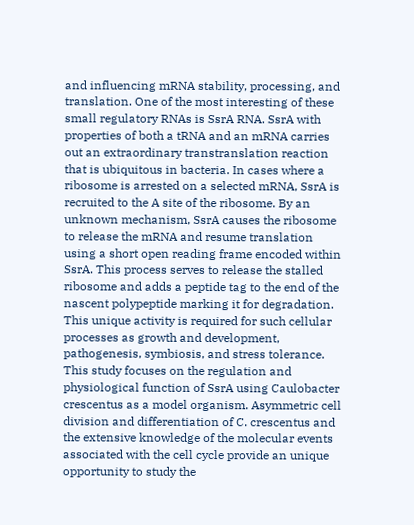and influencing mRNA stability, processing, and translation. One of the most interesting of these small regulatory RNAs is SsrA RNA. SsrA with properties of both a tRNA and an mRNA carries out an extraordinary transtranslation reaction that is ubiquitous in bacteria. In cases where a ribosome is arrested on a selected mRNA, SsrA is recruited to the A site of the ribosome. By an unknown mechanism, SsrA causes the ribosome to release the mRNA and resume translation using a short open reading frame encoded within SsrA. This process serves to release the stalled ribosome and adds a peptide tag to the end of the nascent polypeptide marking it for degradation. This unique activity is required for such cellular processes as growth and development, pathogenesis, symbiosis, and stress tolerance. This study focuses on the regulation and physiological function of SsrA using Caulobacter crescentus as a model organism. Asymmetric cell division and differentiation of C. crescentus and the extensive knowledge of the molecular events associated with the cell cycle provide an unique opportunity to study the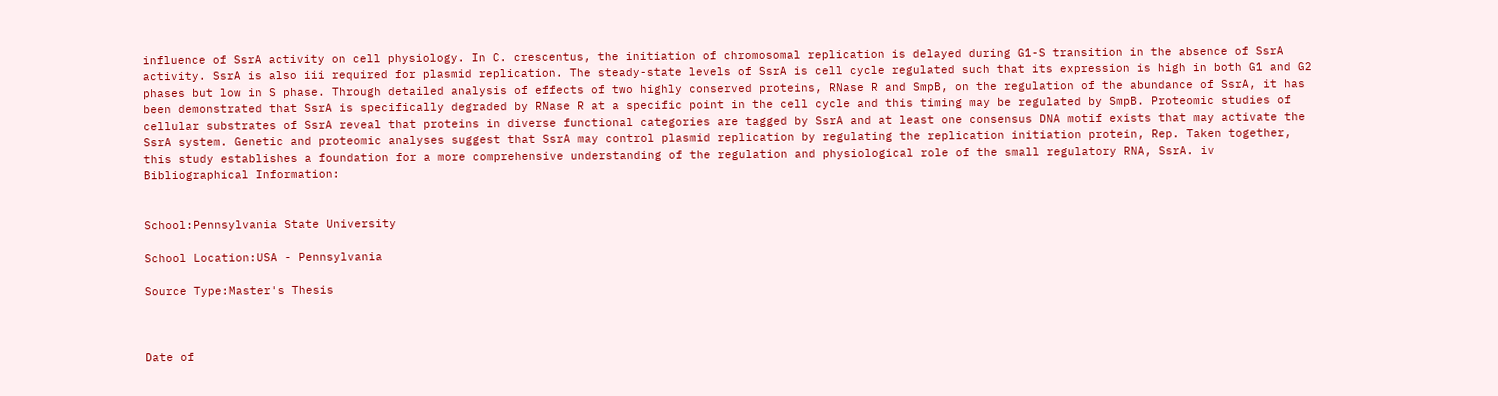influence of SsrA activity on cell physiology. In C. crescentus, the initiation of chromosomal replication is delayed during G1-S transition in the absence of SsrA activity. SsrA is also iii required for plasmid replication. The steady-state levels of SsrA is cell cycle regulated such that its expression is high in both G1 and G2 phases but low in S phase. Through detailed analysis of effects of two highly conserved proteins, RNase R and SmpB, on the regulation of the abundance of SsrA, it has been demonstrated that SsrA is specifically degraded by RNase R at a specific point in the cell cycle and this timing may be regulated by SmpB. Proteomic studies of cellular substrates of SsrA reveal that proteins in diverse functional categories are tagged by SsrA and at least one consensus DNA motif exists that may activate the SsrA system. Genetic and proteomic analyses suggest that SsrA may control plasmid replication by regulating the replication initiation protein, Rep. Taken together, this study establishes a foundation for a more comprehensive understanding of the regulation and physiological role of the small regulatory RNA, SsrA. iv
Bibliographical Information:


School:Pennsylvania State University

School Location:USA - Pennsylvania

Source Type:Master's Thesis



Date of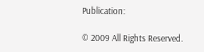Publication:

© 2009 All Rights Reserved.